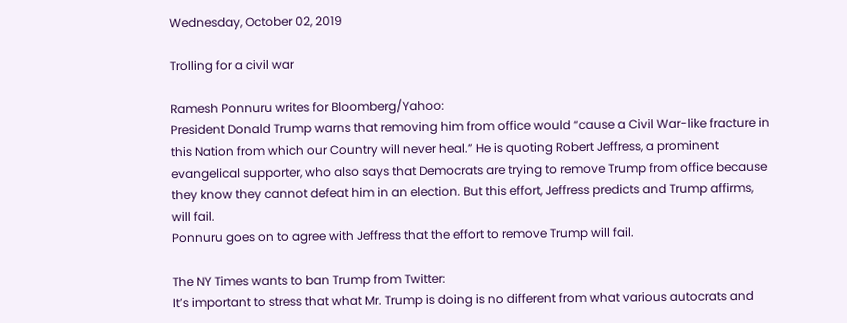Wednesday, October 02, 2019

Trolling for a civil war

Ramesh Ponnuru writes for Bloomberg/Yahoo:
President Donald Trump warns that removing him from office would “cause a Civil War-like fracture in this Nation from which our Country will never heal.” He is quoting Robert Jeffress, a prominent evangelical supporter, who also says that Democrats are trying to remove Trump from office because they know they cannot defeat him in an election. But this effort, Jeffress predicts and Trump affirms, will fail.
Ponnuru goes on to agree with Jeffress that the effort to remove Trump will fail.

The NY Times wants to ban Trump from Twitter:
It’s important to stress that what Mr. Trump is doing is no different from what various autocrats and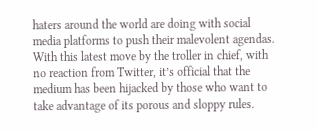haters around the world are doing with social media platforms to push their malevolent agendas. With this latest move by the troller in chief, with no reaction from Twitter, it’s official that the medium has been hijacked by those who want to take advantage of its porous and sloppy rules.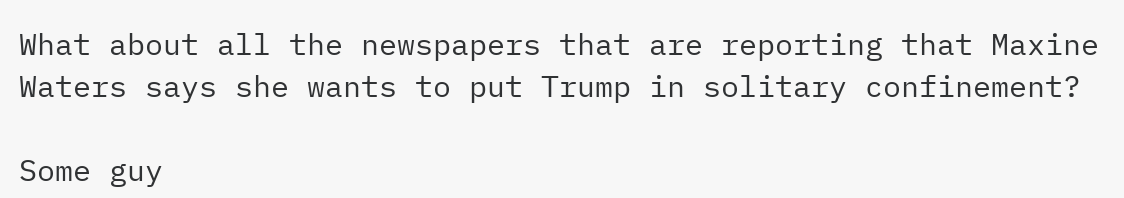What about all the newspapers that are reporting that Maxine Waters says she wants to put Trump in solitary confinement?

Some guy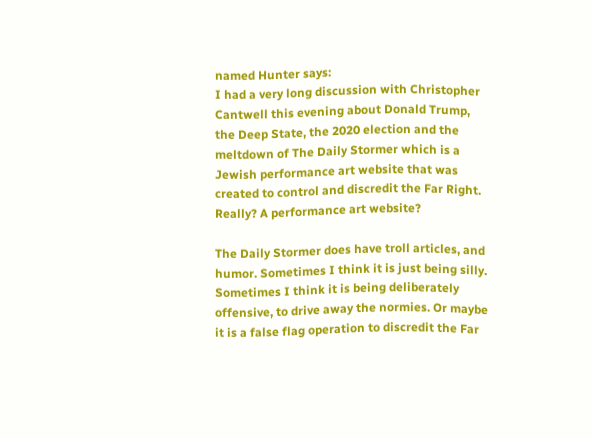named Hunter says:
I had a very long discussion with Christopher Cantwell this evening about Donald Trump, the Deep State, the 2020 election and the meltdown of The Daily Stormer which is a Jewish performance art website that was created to control and discredit the Far Right.
Really? A performance art website?

The Daily Stormer does have troll articles, and humor. Sometimes I think it is just being silly. Sometimes I think it is being deliberately offensive, to drive away the normies. Or maybe it is a false flag operation to discredit the Far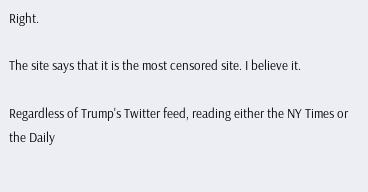Right.

The site says that it is the most censored site. I believe it.

Regardless of Trump's Twitter feed, reading either the NY Times or the Daily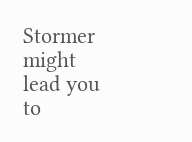Stormer might lead you to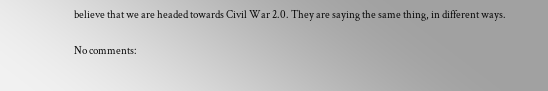believe that we are headed towards Civil War 2.0. They are saying the same thing, in different ways.

No comments: